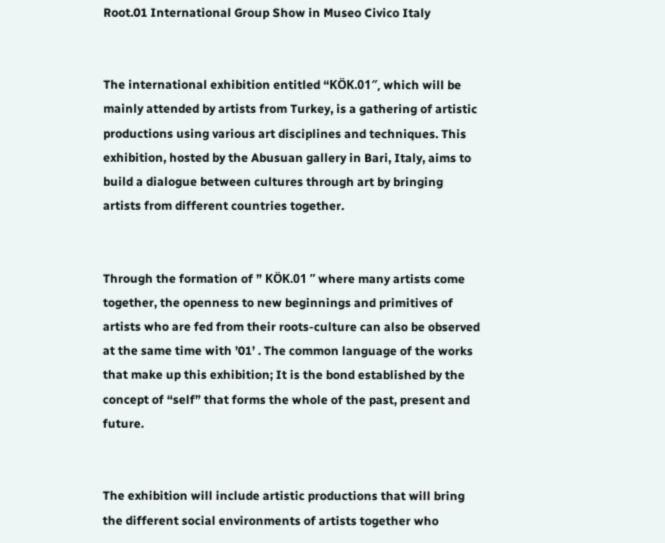Root.01 International Group Show in Museo Civico Italy


The international exhibition entitled “KÖK.01″, which will be mainly attended by artists from Turkey, is a gathering of artistic productions using various art disciplines and techniques. This exhibition, hosted by the Abusuan gallery in Bari, Italy, aims to build a dialogue between cultures through art by bringing artists from different countries together.


Through the formation of ” KÖK.01 ” where many artists come together, the openness to new beginnings and primitives of artists who are fed from their roots-culture can also be observed at the same time with ’01’ . The common language of the works that make up this exhibition; It is the bond established by the concept of “self” that forms the whole of the past, present and future.


The exhibition will include artistic productions that will bring the different social environments of artists together who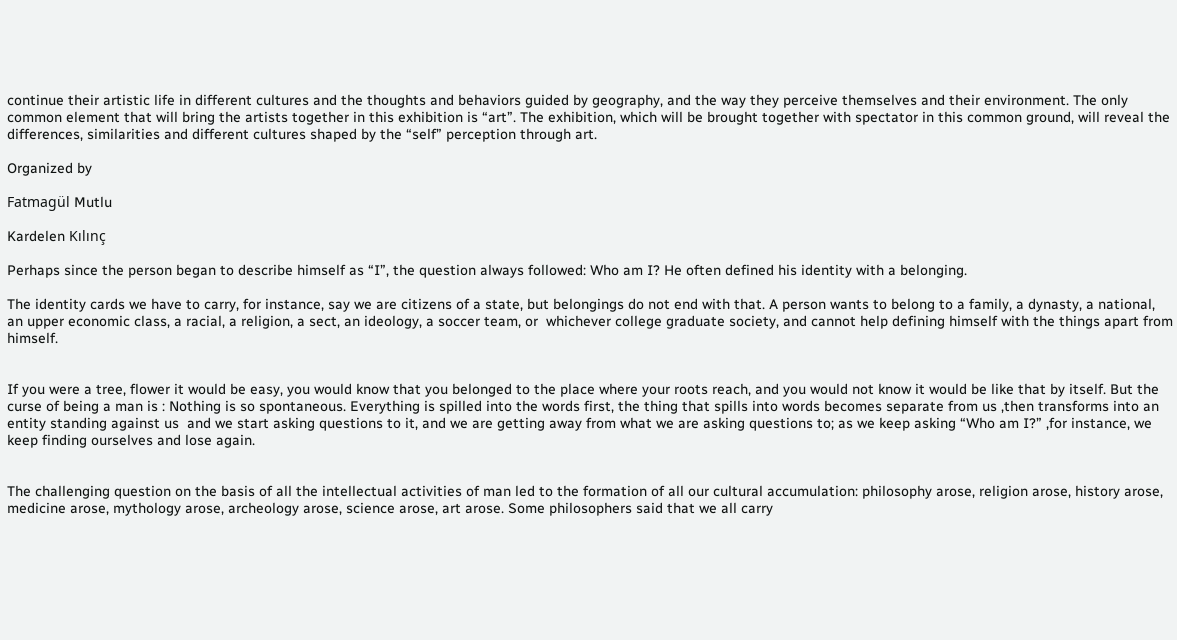continue their artistic life in different cultures and the thoughts and behaviors guided by geography, and the way they perceive themselves and their environment. The only common element that will bring the artists together in this exhibition is “art”. The exhibition, which will be brought together with spectator in this common ground, will reveal the differences, similarities and different cultures shaped by the “self” perception through art.

Organized by

Fatmagül Mutlu

Kardelen Kılınç

Perhaps since the person began to describe himself as “I”, the question always followed: Who am I? He often defined his identity with a belonging.

The identity cards we have to carry, for instance, say we are citizens of a state, but belongings do not end with that. A person wants to belong to a family, a dynasty, a national, an upper economic class, a racial, a religion, a sect, an ideology, a soccer team, or  whichever college graduate society, and cannot help defining himself with the things apart from himself.


If you were a tree, flower it would be easy, you would know that you belonged to the place where your roots reach, and you would not know it would be like that by itself. But the curse of being a man is : Nothing is so spontaneous. Everything is spilled into the words first, the thing that spills into words becomes separate from us ,then transforms into an entity standing against us  and we start asking questions to it, and we are getting away from what we are asking questions to; as we keep asking “Who am I?” ,for instance, we keep finding ourselves and lose again.


The challenging question on the basis of all the intellectual activities of man led to the formation of all our cultural accumulation: philosophy arose, religion arose, history arose, medicine arose, mythology arose, archeology arose, science arose, art arose. Some philosophers said that we all carry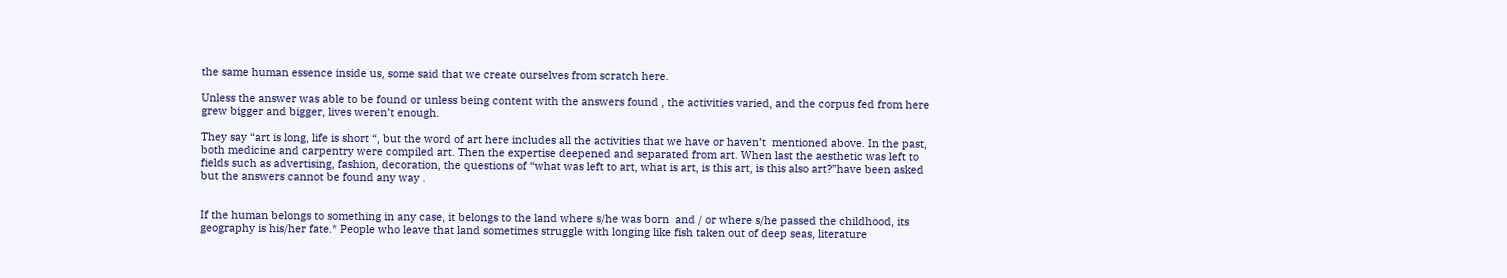the same human essence inside us, some said that we create ourselves from scratch here.

Unless the answer was able to be found or unless being content with the answers found , the activities varied, and the corpus fed from here  grew bigger and bigger, lives weren’t enough.

They say “art is long, life is short “, but the word of art here includes all the activities that we have or haven’t  mentioned above. In the past, both medicine and carpentry were compiled art. Then the expertise deepened and separated from art. When last the aesthetic was left to fields such as advertising, fashion, decoration, the questions of “what was left to art, what is art, is this art, is this also art?”have been asked but the answers cannot be found any way .


If the human belongs to something in any case, it belongs to the land where s/he was born  and / or where s/he passed the childhood, its geography is his/her fate.* People who leave that land sometimes struggle with longing like fish taken out of deep seas, literature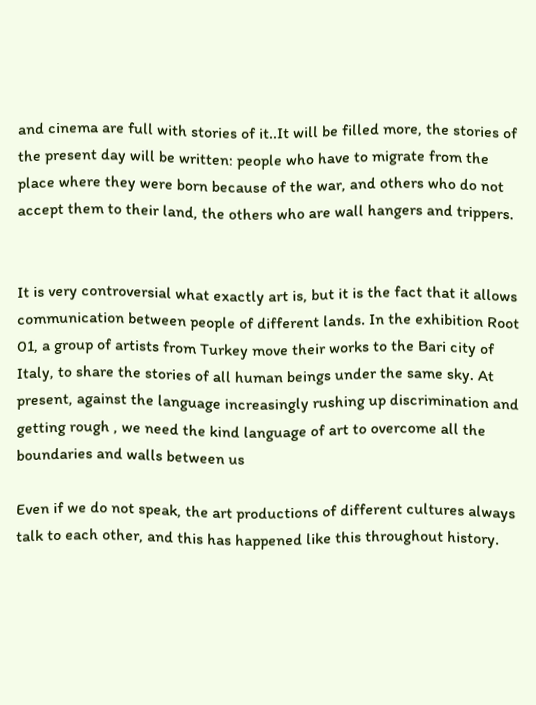and cinema are full with stories of it..It will be filled more, the stories of the present day will be written: people who have to migrate from the place where they were born because of the war, and others who do not accept them to their land, the others who are wall hangers and trippers.


It is very controversial what exactly art is, but it is the fact that it allows communication between people of different lands. In the exhibition Root 01, a group of artists from Turkey move their works to the Bari city of Italy, to share the stories of all human beings under the same sky. At present, against the language increasingly rushing up discrimination and getting rough , we need the kind language of art to overcome all the boundaries and walls between us

Even if we do not speak, the art productions of different cultures always talk to each other, and this has happened like this throughout history.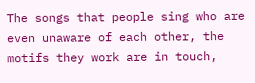The songs that people sing who are even unaware of each other, the motifs they work are in touch,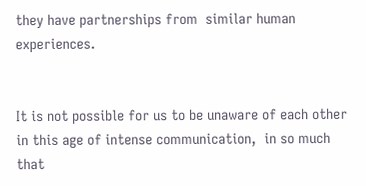they have partnerships from  similar human experiences.


It is not possible for us to be unaware of each other in this age of intense communication,  in so much that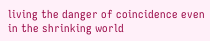living the danger of coincidence even in the shrinking world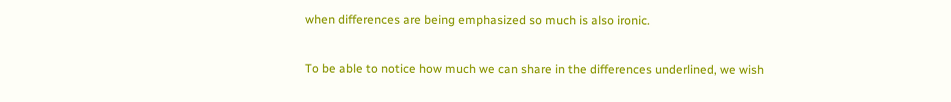when differences are being emphasized so much is also ironic.


To be able to notice how much we can share in the differences underlined, we wish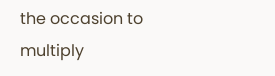the occasion to multiply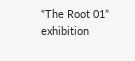“The Root 01” exhibition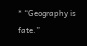* “Geography is fate.”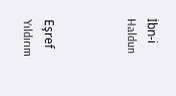İbn-i Haldun



Eşref Yıldırım